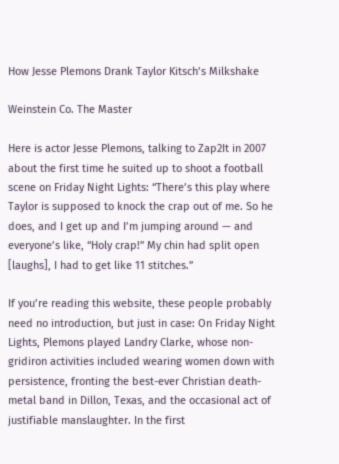How Jesse Plemons Drank Taylor Kitsch’s Milkshake

Weinstein Co. The Master

Here is actor Jesse Plemons, talking to Zap2It in 2007 about the first time he suited up to shoot a football scene on Friday Night Lights: “There’s this play where Taylor is supposed to knock the crap out of me. So he does, and I get up and I’m jumping around — and everyone’s like, “Holy crap!” My chin had split open [laughs], I had to get like 11 stitches.”

If you’re reading this website, these people probably need no introduction, but just in case: On Friday Night Lights, Plemons played Landry Clarke, whose non-gridiron activities included wearing women down with persistence, fronting the best-ever Christian death-metal band in Dillon, Texas, and the occasional act of justifiable manslaughter. In the first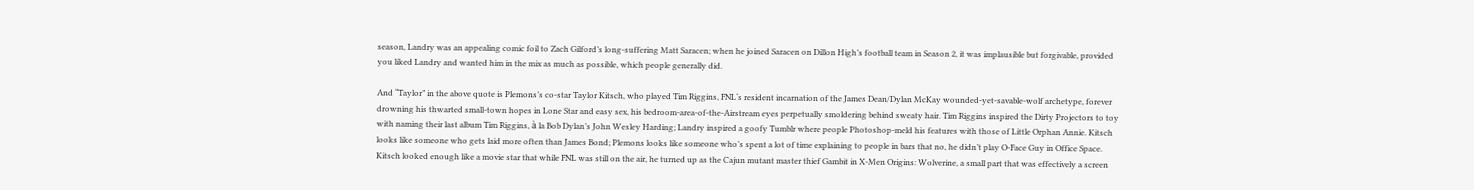season, Landry was an appealing comic foil to Zach Gilford’s long-suffering Matt Saracen; when he joined Saracen on Dillon High’s football team in Season 2, it was implausible but forgivable, provided you liked Landry and wanted him in the mix as much as possible, which people generally did.

And “Taylor” in the above quote is Plemons’s co-star Taylor Kitsch, who played Tim Riggins, FNL‘s resident incarnation of the James Dean/Dylan McKay wounded-yet-savable-wolf archetype, forever drowning his thwarted small-town hopes in Lone Star and easy sex, his bedroom-area-of-the-Airstream eyes perpetually smoldering behind sweaty hair. Tim Riggins inspired the Dirty Projectors to toy with naming their last album Tim Riggins, à la Bob Dylan’s John Wesley Harding; Landry inspired a goofy Tumblr where people Photoshop-meld his features with those of Little Orphan Annie. Kitsch looks like someone who gets laid more often than James Bond; Plemons looks like someone who’s spent a lot of time explaining to people in bars that no, he didn’t play O-Face Guy in Office Space. Kitsch looked enough like a movie star that while FNL was still on the air, he turned up as the Cajun mutant master thief Gambit in X-Men Origins: Wolverine, a small part that was effectively a screen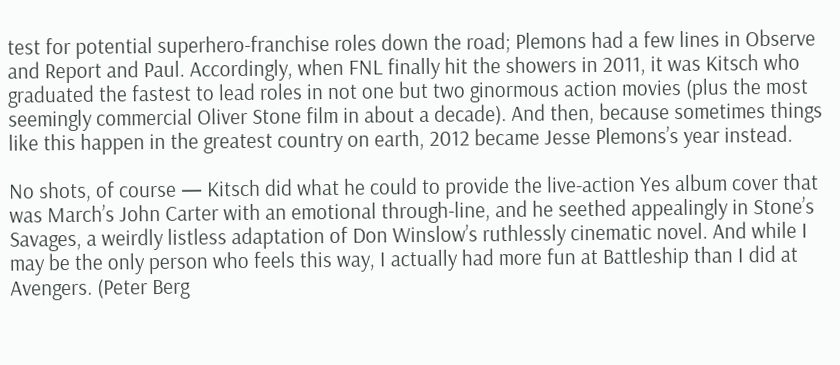test for potential superhero-franchise roles down the road; Plemons had a few lines in Observe and Report and Paul. Accordingly, when FNL finally hit the showers in 2011, it was Kitsch who graduated the fastest to lead roles in not one but two ginormous action movies (plus the most seemingly commercial Oliver Stone film in about a decade). And then, because sometimes things like this happen in the greatest country on earth, 2012 became Jesse Plemons’s year instead.

No shots, of course — Kitsch did what he could to provide the live-action Yes album cover that was March’s John Carter with an emotional through-line, and he seethed appealingly in Stone’s Savages, a weirdly listless adaptation of Don Winslow’s ruthlessly cinematic novel. And while I may be the only person who feels this way, I actually had more fun at Battleship than I did at Avengers. (Peter Berg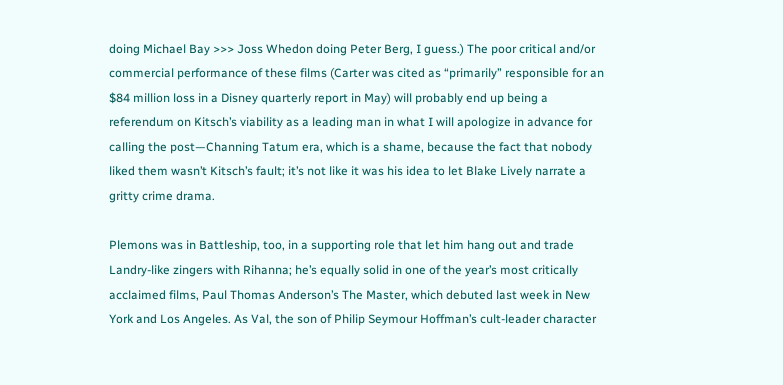doing Michael Bay >>> Joss Whedon doing Peter Berg, I guess.) The poor critical and/or commercial performance of these films (Carter was cited as “primarily” responsible for an $84 million loss in a Disney quarterly report in May) will probably end up being a referendum on Kitsch’s viability as a leading man in what I will apologize in advance for calling the post—Channing Tatum era, which is a shame, because the fact that nobody liked them wasn’t Kitsch’s fault; it’s not like it was his idea to let Blake Lively narrate a gritty crime drama.

Plemons was in Battleship, too, in a supporting role that let him hang out and trade Landry-like zingers with Rihanna; he’s equally solid in one of the year’s most critically acclaimed films, Paul Thomas Anderson’s The Master, which debuted last week in New York and Los Angeles. As Val, the son of Philip Seymour Hoffman’s cult-leader character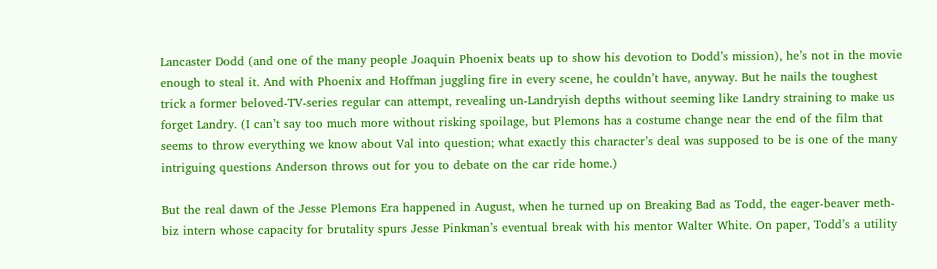Lancaster Dodd (and one of the many people Joaquin Phoenix beats up to show his devotion to Dodd’s mission), he’s not in the movie enough to steal it. And with Phoenix and Hoffman juggling fire in every scene, he couldn’t have, anyway. But he nails the toughest trick a former beloved-TV-series regular can attempt, revealing un-Landryish depths without seeming like Landry straining to make us forget Landry. (I can’t say too much more without risking spoilage, but Plemons has a costume change near the end of the film that seems to throw everything we know about Val into question; what exactly this character’s deal was supposed to be is one of the many intriguing questions Anderson throws out for you to debate on the car ride home.)

But the real dawn of the Jesse Plemons Era happened in August, when he turned up on Breaking Bad as Todd, the eager-beaver meth-biz intern whose capacity for brutality spurs Jesse Pinkman’s eventual break with his mentor Walter White. On paper, Todd’s a utility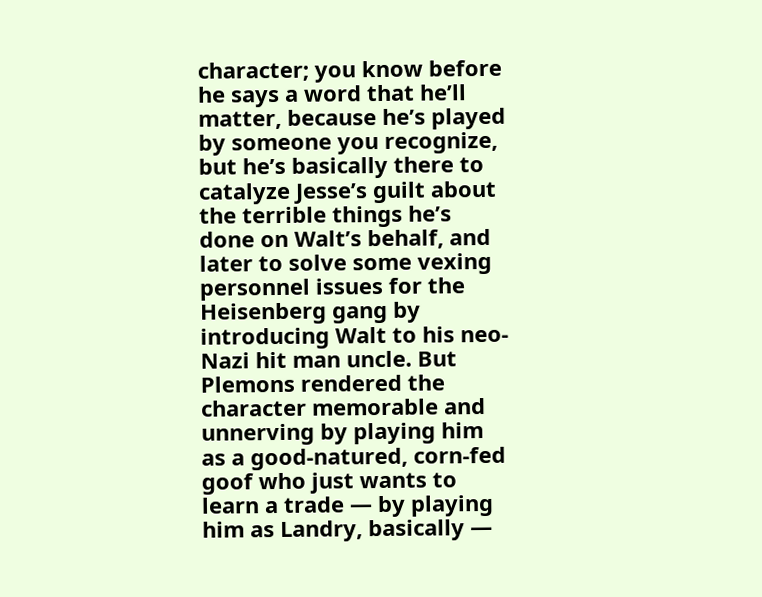character; you know before he says a word that he’ll matter, because he’s played by someone you recognize, but he’s basically there to catalyze Jesse’s guilt about the terrible things he’s done on Walt’s behalf, and later to solve some vexing personnel issues for the Heisenberg gang by introducing Walt to his neo-Nazi hit man uncle. But Plemons rendered the character memorable and unnerving by playing him as a good-natured, corn-fed goof who just wants to learn a trade — by playing him as Landry, basically —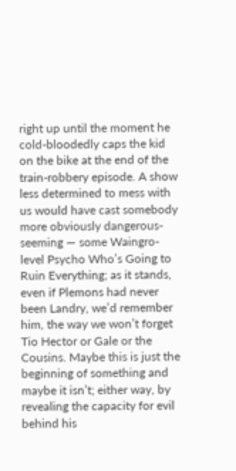right up until the moment he cold-bloodedly caps the kid on the bike at the end of the train-robbery episode. A show less determined to mess with us would have cast somebody more obviously dangerous-seeming — some Waingro-level Psycho Who’s Going to Ruin Everything; as it stands, even if Plemons had never been Landry, we’d remember him, the way we won’t forget Tio Hector or Gale or the Cousins. Maybe this is just the beginning of something and maybe it isn’t; either way, by revealing the capacity for evil behind his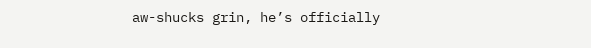aw-shucks grin, he’s officially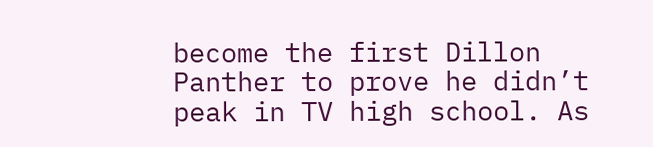become the first Dillon Panther to prove he didn’t peak in TV high school. As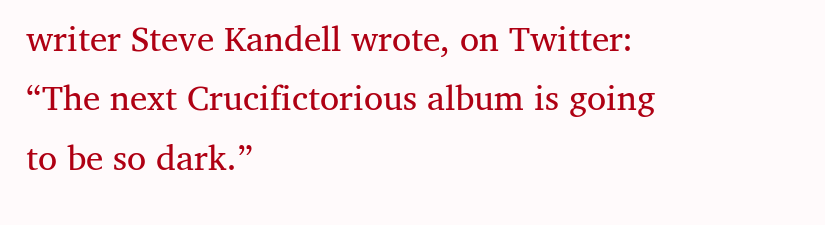writer Steve Kandell wrote, on Twitter: “The next Crucifictorious album is going to be so dark.”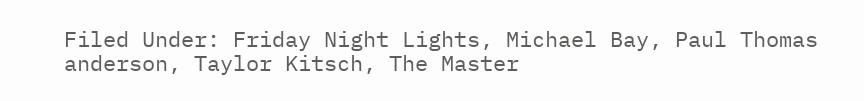Filed Under: Friday Night Lights, Michael Bay, Paul Thomas anderson, Taylor Kitsch, The Master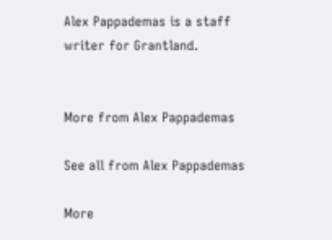Alex Pappademas is a staff writer for Grantland.


More from Alex Pappademas

See all from Alex Pappademas

More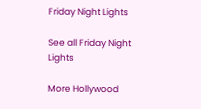Friday Night Lights

See all Friday Night Lights

More Hollywood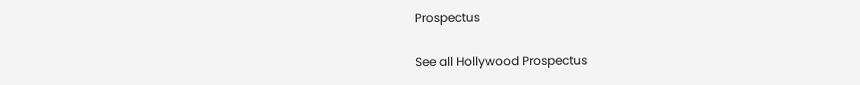Prospectus

See all Hollywood Prospectus